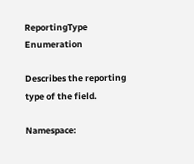ReportingType Enumeration

Describes the reporting type of the field.

Namespace: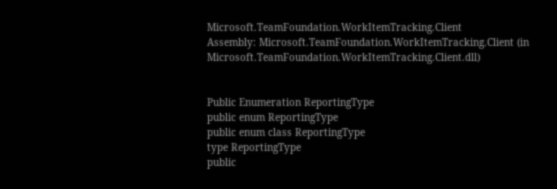Microsoft.TeamFoundation.WorkItemTracking.Client
Assembly: Microsoft.TeamFoundation.WorkItemTracking.Client (in Microsoft.TeamFoundation.WorkItemTracking.Client.dll)


Public Enumeration ReportingType
public enum ReportingType
public enum class ReportingType
type ReportingType
public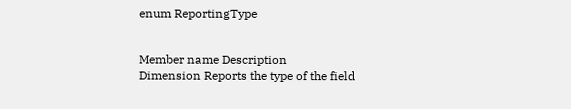enum ReportingType


Member name Description
Dimension Reports the type of the field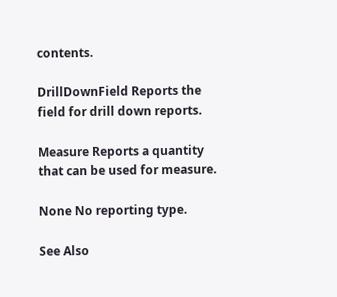contents.

DrillDownField Reports the field for drill down reports.

Measure Reports a quantity that can be used for measure.

None No reporting type.

See Also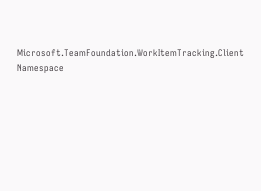Microsoft.TeamFoundation.WorkItemTracking.Client Namespace